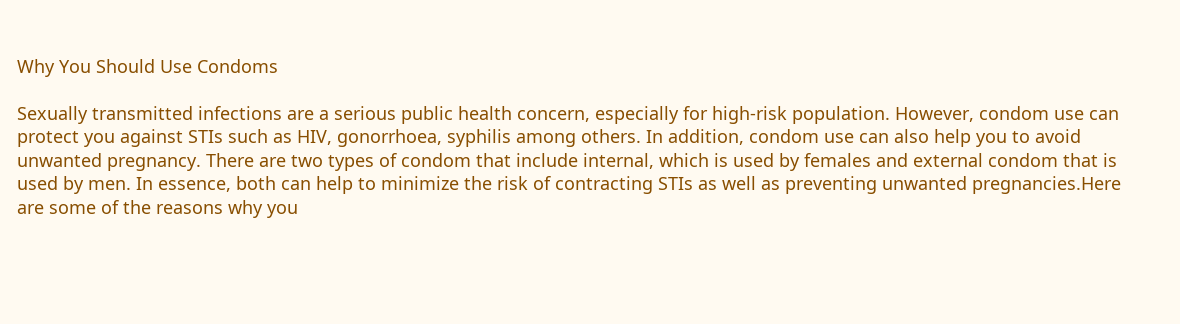Why You Should Use Condoms

Sexually transmitted infections are a serious public health concern, especially for high-risk population. However, condom use can protect you against STIs such as HIV, gonorrhoea, syphilis among others. In addition, condom use can also help you to avoid unwanted pregnancy. There are two types of condom that include internal, which is used by females and external condom that is used by men. In essence, both can help to minimize the risk of contracting STIs as well as preventing unwanted pregnancies.Here are some of the reasons why you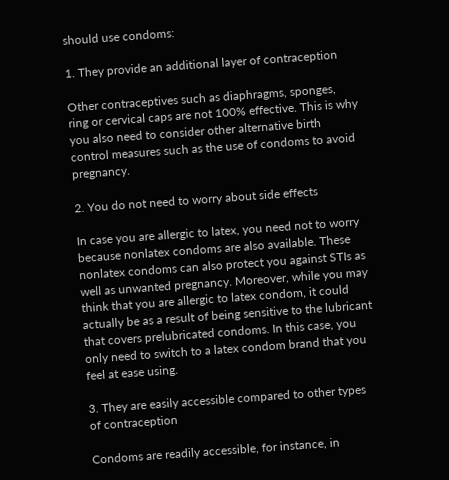should use condoms:

1. They provide an additional layer of contraception

Other contraceptives such as diaphragms, sponges, ring or cervical caps are not 100% effective. This is why you also need to consider other alternative birth control measures such as the use of condoms to avoid pregnancy.

2. You do not need to worry about side effects

In case you are allergic to latex, you need not to worry because nonlatex condoms are also available. These nonlatex condoms can also protect you against STIs as well as unwanted pregnancy. Moreover, while you may think that you are allergic to latex condom, it could actually be as a result of being sensitive to the lubricant that covers prelubricated condoms. In this case, you only need to switch to a latex condom brand that you feel at ease using.

3. They are easily accessible compared to other types of contraception

Condoms are readily accessible, for instance, in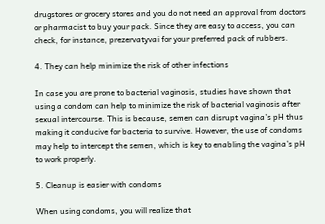drugstores or grocery stores and you do not need an approval from doctors or pharmacist to buy your pack. Since they are easy to access, you can check, for instance, prezervatyvai for your preferred pack of rubbers.

4. They can help minimize the risk of other infections

In case you are prone to bacterial vaginosis, studies have shown that using a condom can help to minimize the risk of bacterial vaginosis after sexual intercourse. This is because, semen can disrupt vagina’s pH thus making it conducive for bacteria to survive. However, the use of condoms may help to intercept the semen, which is key to enabling the vagina’s pH to work properly.

5. Cleanup is easier with condoms

When using condoms, you will realize that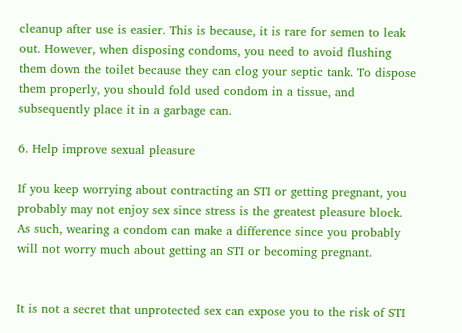cleanup after use is easier. This is because, it is rare for semen to leak out. However, when disposing condoms, you need to avoid flushing them down the toilet because they can clog your septic tank. To dispose them properly, you should fold used condom in a tissue, and subsequently place it in a garbage can.

6. Help improve sexual pleasure

If you keep worrying about contracting an STI or getting pregnant, you probably may not enjoy sex since stress is the greatest pleasure block. As such, wearing a condom can make a difference since you probably will not worry much about getting an STI or becoming pregnant.


It is not a secret that unprotected sex can expose you to the risk of STI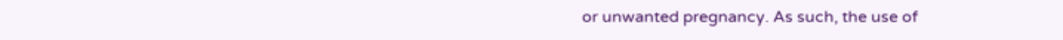or unwanted pregnancy. As such, the use of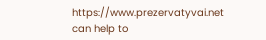https://www.prezervatyvai.net can help to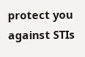protect you against STIs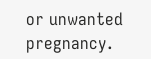or unwanted pregnancy.